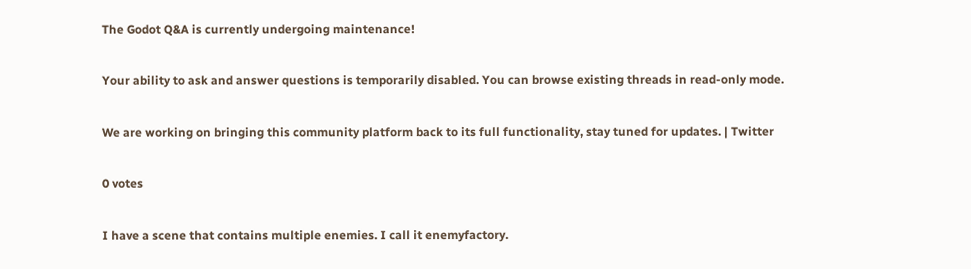The Godot Q&A is currently undergoing maintenance!

Your ability to ask and answer questions is temporarily disabled. You can browse existing threads in read-only mode.

We are working on bringing this community platform back to its full functionality, stay tuned for updates. | Twitter

0 votes

I have a scene that contains multiple enemies. I call it enemyfactory.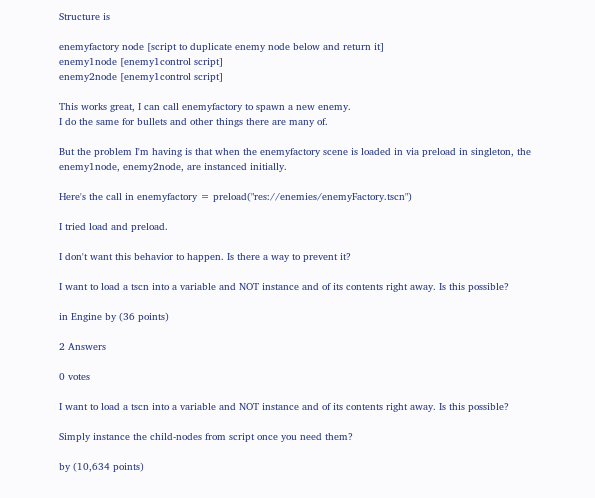Structure is

enemyfactory node [script to duplicate enemy node below and return it]
enemy1node [enemy1control script]
enemy2node [enemy1control script]

This works great, I can call enemyfactory to spawn a new enemy.
I do the same for bullets and other things there are many of.

But the problem I'm having is that when the enemyfactory scene is loaded in via preload in singleton, the enemy1node, enemy2node, are instanced initially.

Here's the call in enemyfactory = preload("res://enemies/enemyFactory.tscn")

I tried load and preload.

I don't want this behavior to happen. Is there a way to prevent it?

I want to load a tscn into a variable and NOT instance and of its contents right away. Is this possible?

in Engine by (36 points)

2 Answers

0 votes

I want to load a tscn into a variable and NOT instance and of its contents right away. Is this possible?

Simply instance the child-nodes from script once you need them?

by (10,634 points)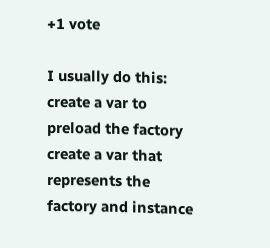+1 vote

I usually do this:
create a var to preload the factory
create a var that represents the factory and instance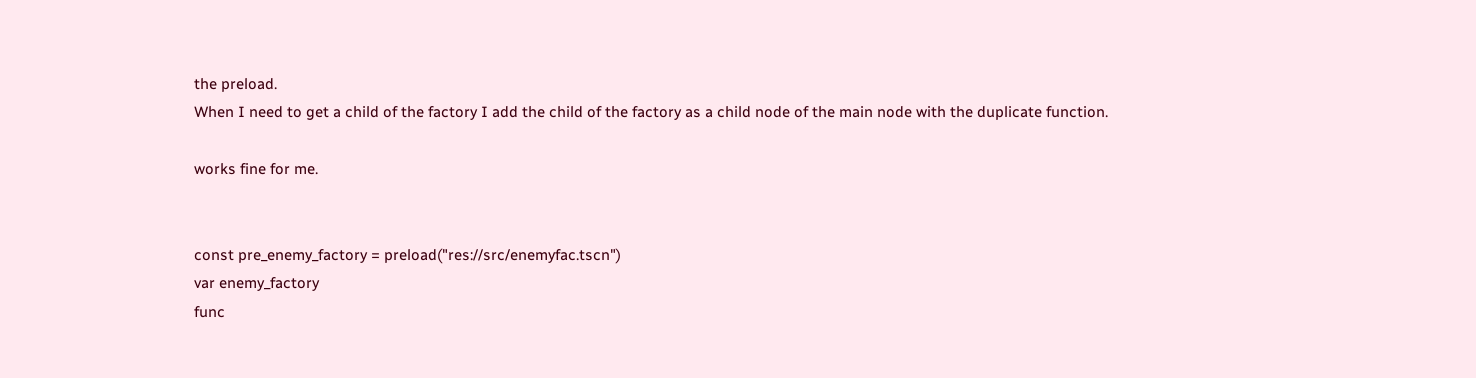the preload.
When I need to get a child of the factory I add the child of the factory as a child node of the main node with the duplicate function.

works fine for me.


const pre_enemy_factory = preload("res://src/enemyfac.tscn")
var enemy_factory
func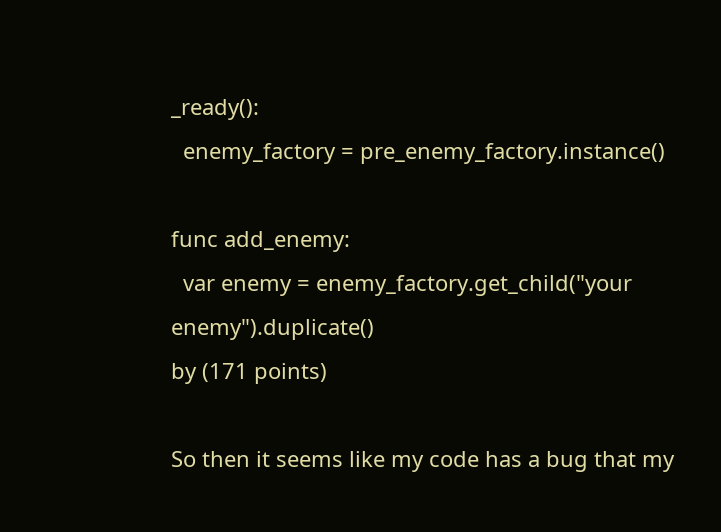_ready():
  enemy_factory = pre_enemy_factory.instance()

func add_enemy:
  var enemy = enemy_factory.get_child("your enemy").duplicate()
by (171 points)

So then it seems like my code has a bug that my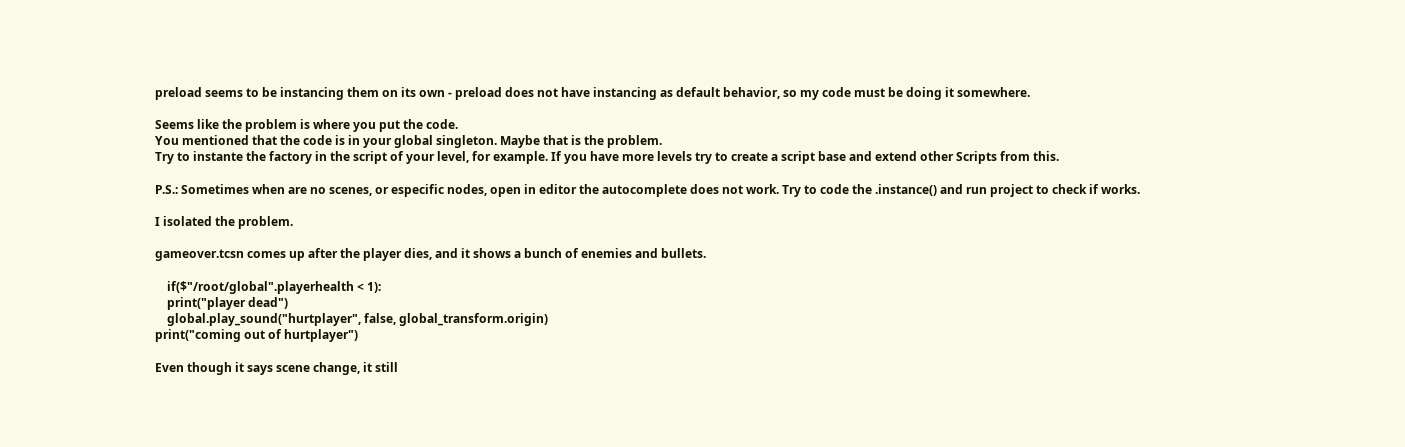preload seems to be instancing them on its own - preload does not have instancing as default behavior, so my code must be doing it somewhere.

Seems like the problem is where you put the code.
You mentioned that the code is in your global singleton. Maybe that is the problem.
Try to instante the factory in the script of your level, for example. If you have more levels try to create a script base and extend other Scripts from this.

P.S.: Sometimes when are no scenes, or especific nodes, open in editor the autocomplete does not work. Try to code the .instance() and run project to check if works.

I isolated the problem.

gameover.tcsn comes up after the player dies, and it shows a bunch of enemies and bullets.

    if($"/root/global".playerhealth < 1):
    print("player dead")
    global.play_sound("hurtplayer", false, global_transform.origin)
print("coming out of hurtplayer")

Even though it says scene change, it still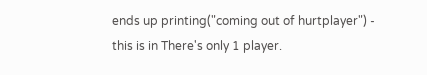ends up printing("coming out of hurtplayer") - this is in There's only 1 player.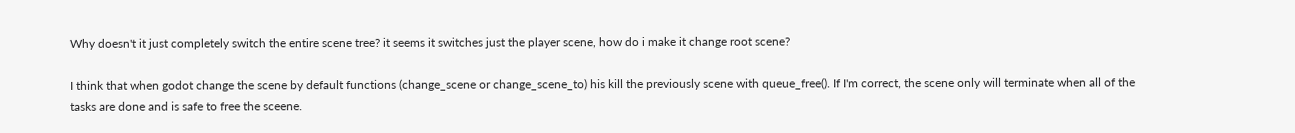Why doesn't it just completely switch the entire scene tree? it seems it switches just the player scene, how do i make it change root scene?

I think that when godot change the scene by default functions (change_scene or change_scene_to) his kill the previously scene with queue_free(). If I'm correct, the scene only will terminate when all of the tasks are done and is safe to free the sceene.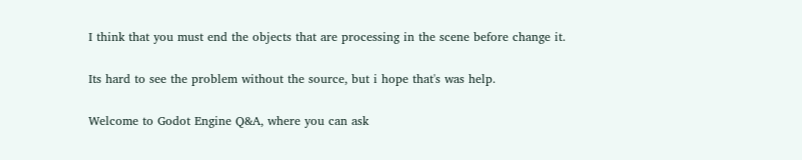I think that you must end the objects that are processing in the scene before change it.

Its hard to see the problem without the source, but i hope that's was help.

Welcome to Godot Engine Q&A, where you can ask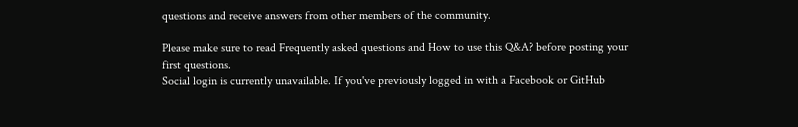questions and receive answers from other members of the community.

Please make sure to read Frequently asked questions and How to use this Q&A? before posting your first questions.
Social login is currently unavailable. If you've previously logged in with a Facebook or GitHub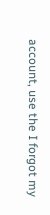account, use the I forgot my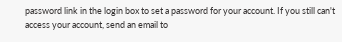password link in the login box to set a password for your account. If you still can't access your account, send an email to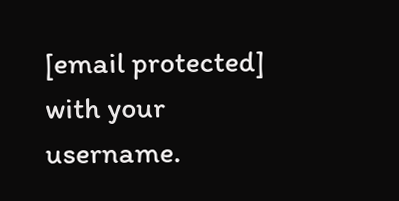[email protected] with your username.